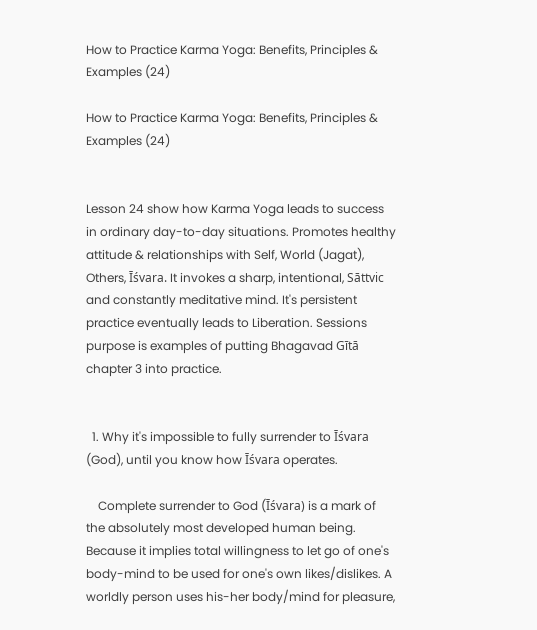How to Practice Karma Yoga: Benefits, Principles & Examples (24)

How to Practice Karma Yoga: Benefits, Principles & Examples (24)


Lesson 24 show how Karma Yoga leads to success in ordinary day-to-day situations. Promotes healthy attitude & relationships with Self, World (Jagat), Others, Īśvara. It invokes a sharp, intentional, Sāttvic and constantly meditative mind. It's persistent practice eventually leads to Liberation. Sessions purpose is examples of putting Bhagavad Gītā chapter 3 into practice.


  1. Why it's impossible to fully surrender to Īśvara (God), until you know how Īśvara operates.

    Complete surrender to God (Īśvara) is a mark of the absolutely most developed human being. Because it implies total willingness to let go of one's body-mind to be used for one's own likes/dislikes. A worldly person uses his-her body/mind for pleasure,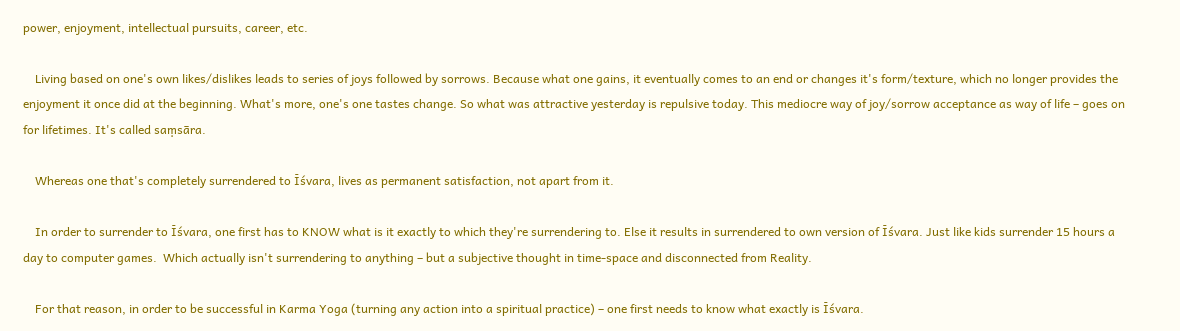power, enjoyment, intellectual pursuits, career, etc.

    Living based on one's own likes/dislikes leads to series of joys followed by sorrows. Because what one gains, it eventually comes to an end or changes it's form/texture, which no longer provides the enjoyment it once did at the beginning. What's more, one's one tastes change. So what was attractive yesterday is repulsive today. This mediocre way of joy/sorrow acceptance as way of life – goes on for lifetimes. It's called saṃsāra.

    Whereas one that's completely surrendered to Īśvara, lives as permanent satisfaction, not apart from it.

    In order to surrender to Īśvara, one first has to KNOW what is it exactly to which they're surrendering to. Else it results in surrendered to own version of Īśvara. Just like kids surrender 15 hours a day to computer games.  Which actually isn't surrendering to anything – but a subjective thought in time-space and disconnected from Reality.

    For that reason, in order to be successful in Karma Yoga (turning any action into a spiritual practice) – one first needs to know what exactly is Īśvara.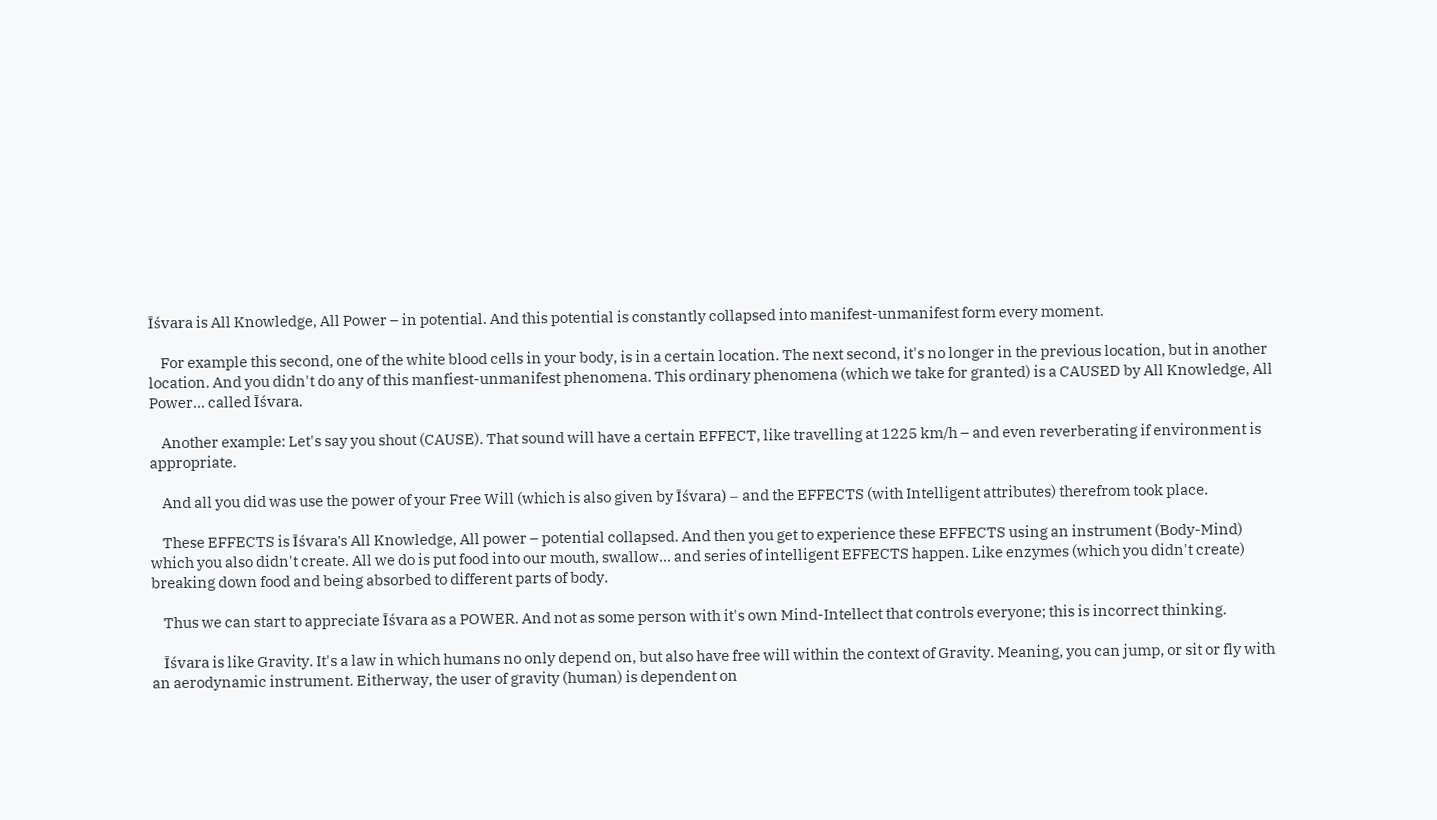Īśvara is All Knowledge, All Power – in potential. And this potential is constantly collapsed into manifest-unmanifest form every moment.

    For example this second, one of the white blood cells in your body, is in a certain location. The next second, it's no longer in the previous location, but in another location. And you didn't do any of this manfiest-unmanifest phenomena. This ordinary phenomena (which we take for granted) is a CAUSED by All Knowledge, All Power… called Īśvara.

    Another example: Let's say you shout (CAUSE). That sound will have a certain EFFECT, like travelling at 1225 km/h – and even reverberating if environment is appropriate.

    And all you did was use the power of your Free Will (which is also given by Īśvara) – and the EFFECTS (with Intelligent attributes) therefrom took place.

    These EFFECTS is Īśvara's All Knowledge, All power – potential collapsed. And then you get to experience these EFFECTS using an instrument (Body-Mind) which you also didn't create. All we do is put food into our mouth, swallow… and series of intelligent EFFECTS happen. Like enzymes (which you didn't create) breaking down food and being absorbed to different parts of body.

    Thus we can start to appreciate Īśvara as a POWER. And not as some person with it's own Mind-Intellect that controls everyone; this is incorrect thinking.

    Īśvara is like Gravity. It's a law in which humans no only depend on, but also have free will within the context of Gravity. Meaning, you can jump, or sit or fly with an aerodynamic instrument. Eitherway, the user of gravity (human) is dependent on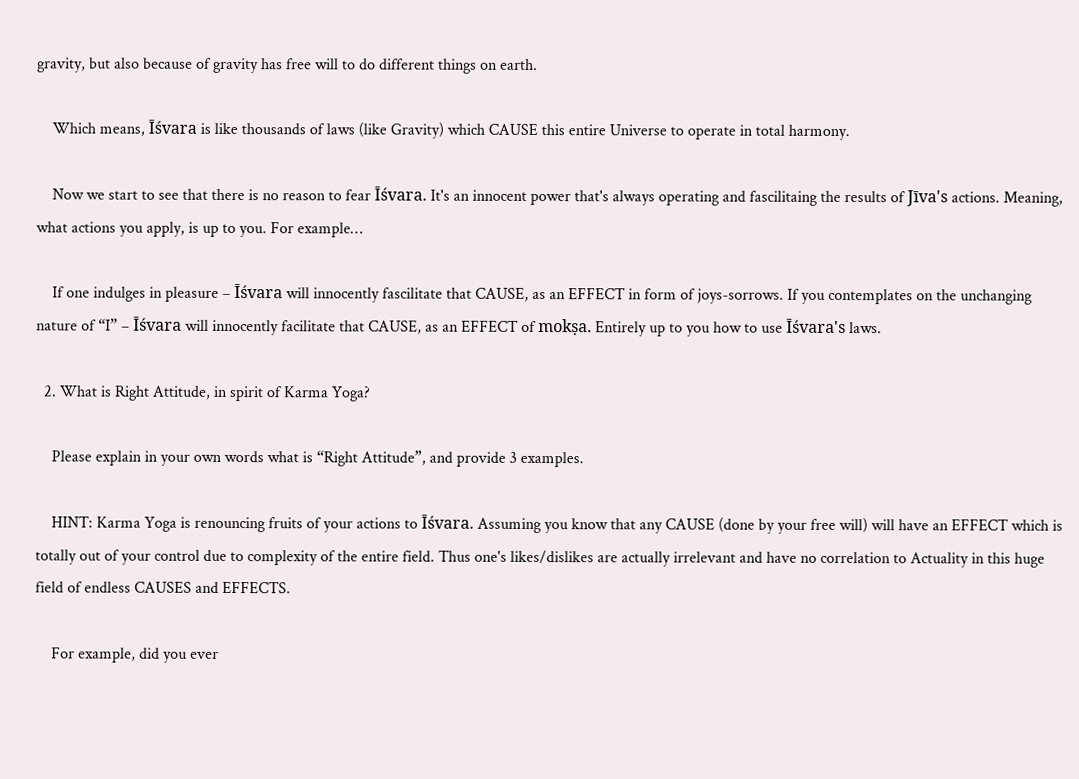gravity, but also because of gravity has free will to do different things on earth.

    Which means, Īśvara is like thousands of laws (like Gravity) which CAUSE this entire Universe to operate in total harmony.

    Now we start to see that there is no reason to fear Īśvara. It's an innocent power that's always operating and fascilitaing the results of Jīva's actions. Meaning, what actions you apply, is up to you. For example…

    If one indulges in pleasure – Īśvara will innocently fascilitate that CAUSE, as an EFFECT in form of joys-sorrows. If you contemplates on the unchanging nature of “I” – Īśvara will innocently facilitate that CAUSE, as an EFFECT of mokṣa. Entirely up to you how to use Īśvara's laws.

  2. What is Right Attitude, in spirit of Karma Yoga?

    Please explain in your own words what is “Right Attitude”, and provide 3 examples.

    HINT: Karma Yoga is renouncing fruits of your actions to Īśvara. Assuming you know that any CAUSE (done by your free will) will have an EFFECT which is totally out of your control due to complexity of the entire field. Thus one's likes/dislikes are actually irrelevant and have no correlation to Actuality in this huge field of endless CAUSES and EFFECTS.

    For example, did you ever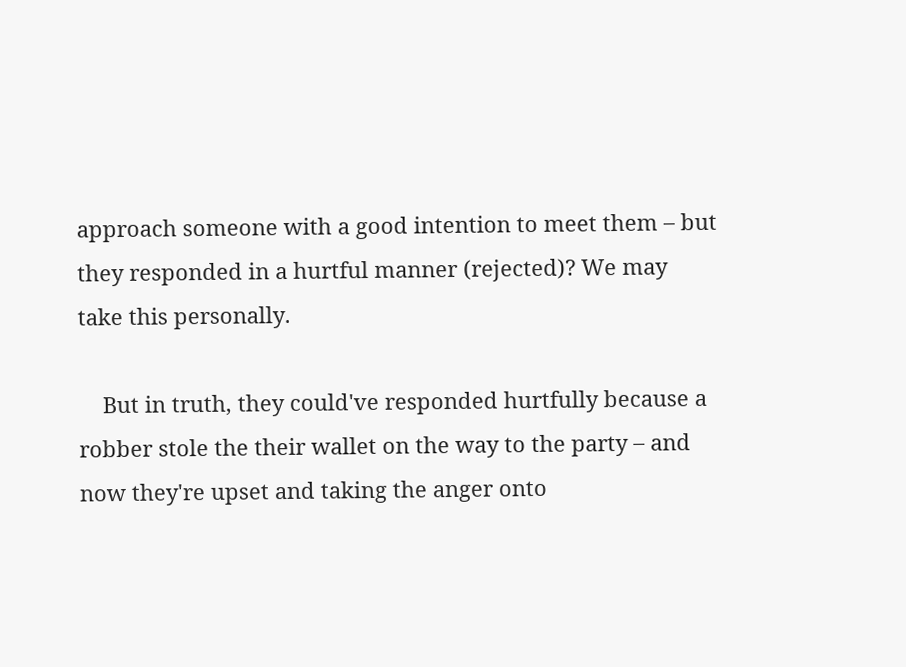approach someone with a good intention to meet them – but they responded in a hurtful manner (rejected)? We may take this personally.

    But in truth, they could've responded hurtfully because a robber stole the their wallet on the way to the party – and now they're upset and taking the anger onto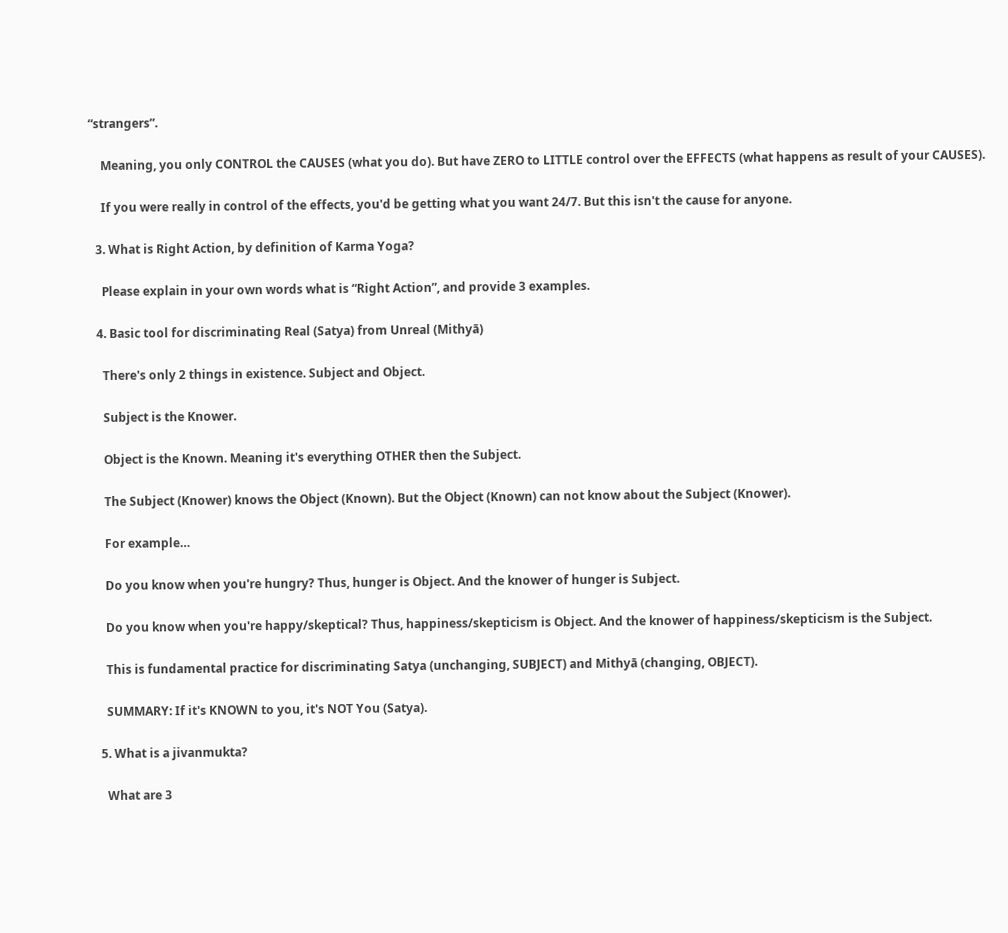“strangers”.

    Meaning, you only CONTROL the CAUSES (what you do). But have ZERO to LITTLE control over the EFFECTS (what happens as result of your CAUSES).

    If you were really in control of the effects, you'd be getting what you want 24/7. But this isn't the cause for anyone.

  3. What is Right Action, by definition of Karma Yoga?

    Please explain in your own words what is “Right Action”, and provide 3 examples.

  4. Basic tool for discriminating Real (Satya) from Unreal (Mithyā)

    There's only 2 things in existence. Subject and Object.

    Subject is the Knower.

    Object is the Known. Meaning it's everything OTHER then the Subject.

    The Subject (Knower) knows the Object (Known). But the Object (Known) can not know about the Subject (Knower).

    For example…

    Do you know when you're hungry? Thus, hunger is Object. And the knower of hunger is Subject.

    Do you know when you're happy/skeptical? Thus, happiness/skepticism is Object. And the knower of happiness/skepticism is the Subject.

    This is fundamental practice for discriminating Satya (unchanging, SUBJECT) and Mithyā (changing, OBJECT).

    SUMMARY: If it's KNOWN to you, it's NOT You (Satya).

  5. What is a jivanmukta?

    What are 3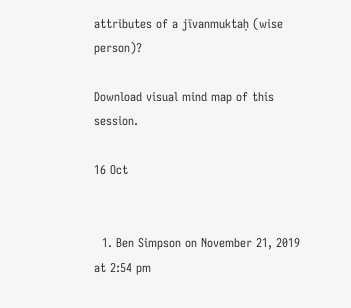attributes of a jīvanmuktaḥ (wise person)?

Download visual mind map of this session.

16 Oct


  1. Ben Simpson on November 21, 2019 at 2:54 pm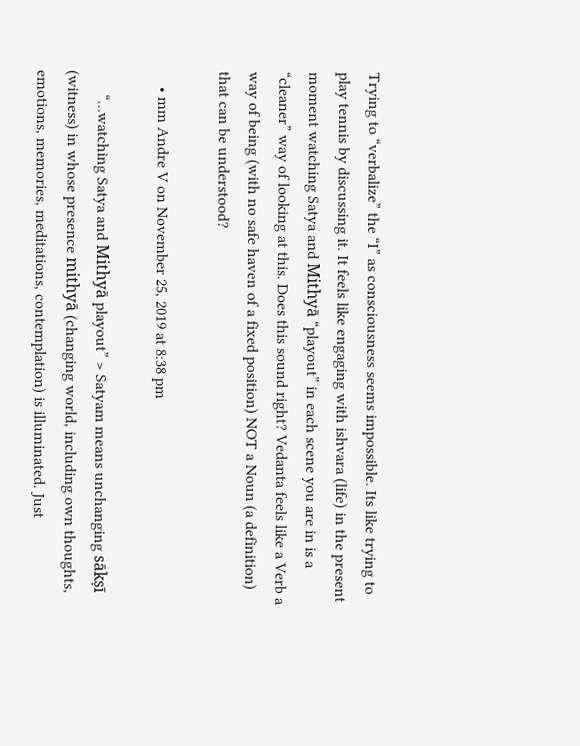Trying to “verbalize” the “I” as consciousness seems impossible. Its like trying to play tennis by discussing it. It feels like engaging with ishvara (life) in the present moment watching Satya and Mithyā “playout” in each scene you are in is a “cleaner” way of looking at this. Does this sound right? Vedanta feels like a Verb a way of being (with no safe haven of a fixed position) NOT a Noun (a definition) that can be understood?

    • mm Andre V on November 25, 2019 at 8:38 pm

      “…watching Satya and Mithyā playout” > Satyam means unchanging sākṣī (witness) in whose presence mithyā (changing world, including own thoughts, emotions, memories, meditations, contemplation) is illuminated. Just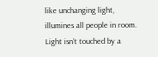like unchanging light, illumines all people in room. Light isn’t touched by a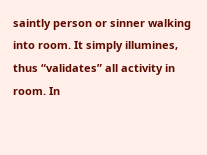saintly person or sinner walking into room. It simply illumines, thus “validates” all activity in room. In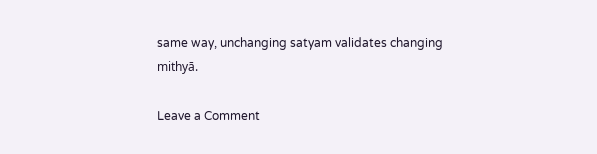same way, unchanging satyam validates changing mithyā.

Leave a Comment